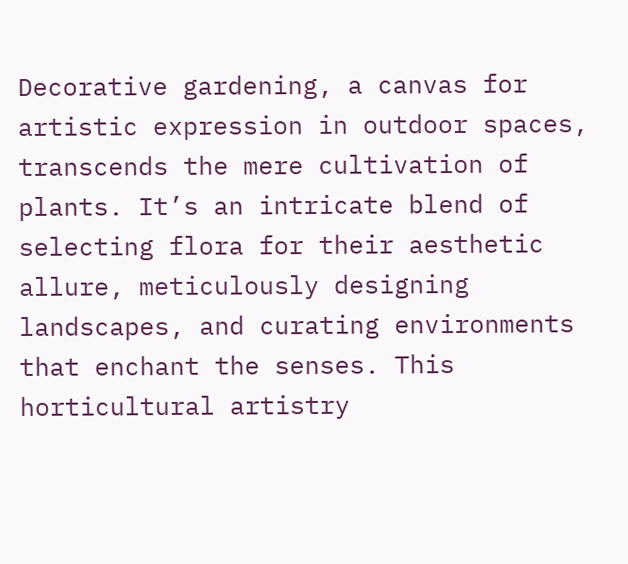Decorative gardening, a canvas for artistic expression in outdoor spaces, transcends the mere cultivation of plants. It’s an intricate blend of selecting flora for their aesthetic allure, meticulously designing landscapes, and curating environments that enchant the senses. This horticultural artistry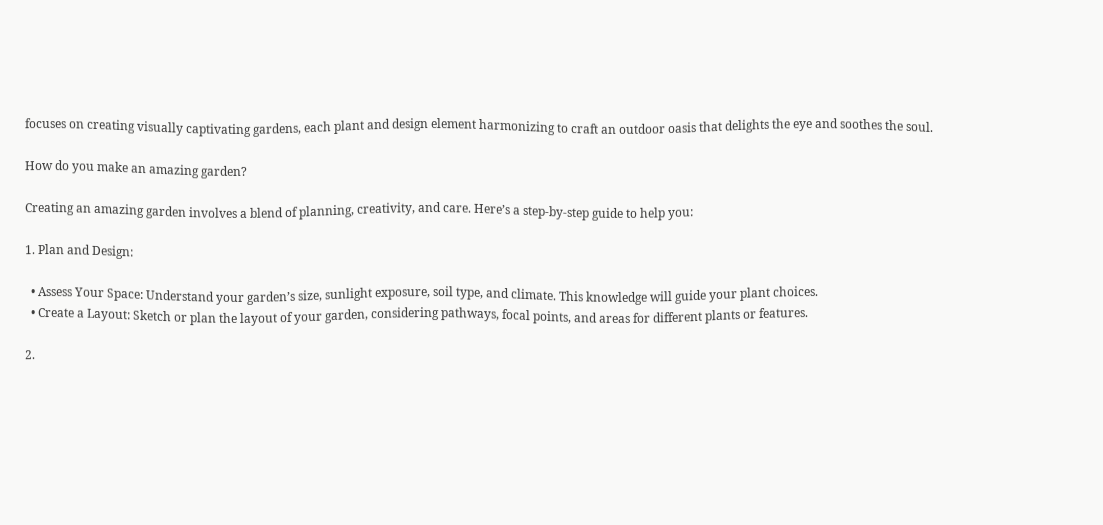focuses on creating visually captivating gardens, each plant and design element harmonizing to craft an outdoor oasis that delights the eye and soothes the soul.

How do you make an amazing garden?

Creating an amazing garden involves a blend of planning, creativity, and care. Here’s a step-by-step guide to help you:

1. Plan and Design:

  • Assess Your Space: Understand your garden’s size, sunlight exposure, soil type, and climate. This knowledge will guide your plant choices.
  • Create a Layout: Sketch or plan the layout of your garden, considering pathways, focal points, and areas for different plants or features.

2.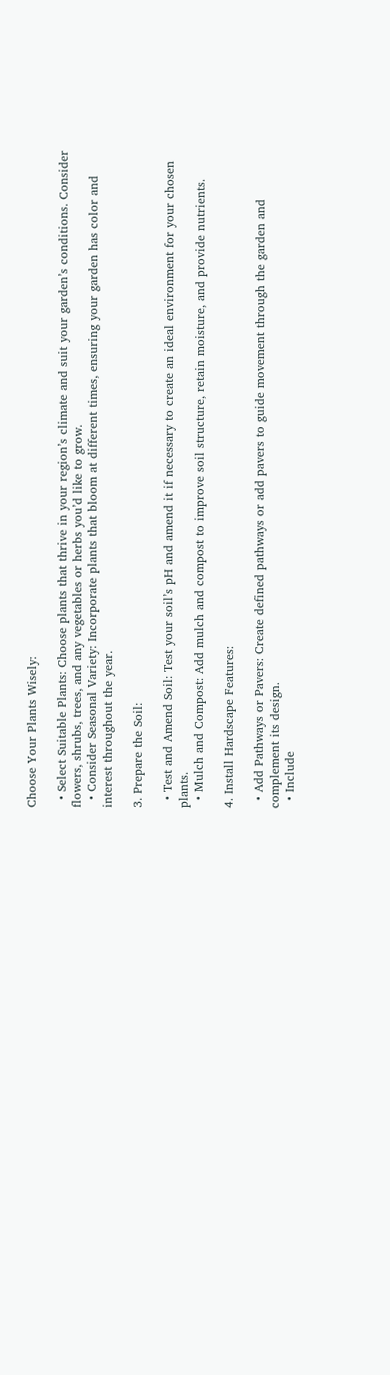Choose Your Plants Wisely:

  • Select Suitable Plants: Choose plants that thrive in your region’s climate and suit your garden’s conditions. Consider flowers, shrubs, trees, and any vegetables or herbs you’d like to grow.
  • Consider Seasonal Variety: Incorporate plants that bloom at different times, ensuring your garden has color and interest throughout the year.

3. Prepare the Soil:

  • Test and Amend Soil: Test your soil’s pH and amend it if necessary to create an ideal environment for your chosen plants.
  • Mulch and Compost: Add mulch and compost to improve soil structure, retain moisture, and provide nutrients.

4. Install Hardscape Features:

  • Add Pathways or Pavers: Create defined pathways or add pavers to guide movement through the garden and complement its design.
  • Include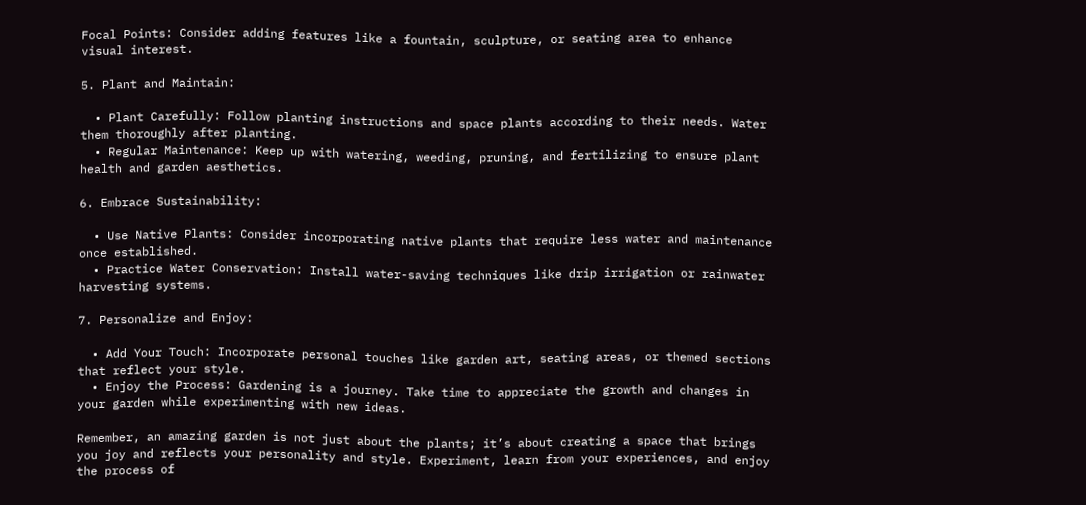Focal Points: Consider adding features like a fountain, sculpture, or seating area to enhance visual interest.

5. Plant and Maintain:

  • Plant Carefully: Follow planting instructions and space plants according to their needs. Water them thoroughly after planting.
  • Regular Maintenance: Keep up with watering, weeding, pruning, and fertilizing to ensure plant health and garden aesthetics.

6. Embrace Sustainability:

  • Use Native Plants: Consider incorporating native plants that require less water and maintenance once established.
  • Practice Water Conservation: Install water-saving techniques like drip irrigation or rainwater harvesting systems.

7. Personalize and Enjoy:

  • Add Your Touch: Incorporate personal touches like garden art, seating areas, or themed sections that reflect your style.
  • Enjoy the Process: Gardening is a journey. Take time to appreciate the growth and changes in your garden while experimenting with new ideas.

Remember, an amazing garden is not just about the plants; it’s about creating a space that brings you joy and reflects your personality and style. Experiment, learn from your experiences, and enjoy the process of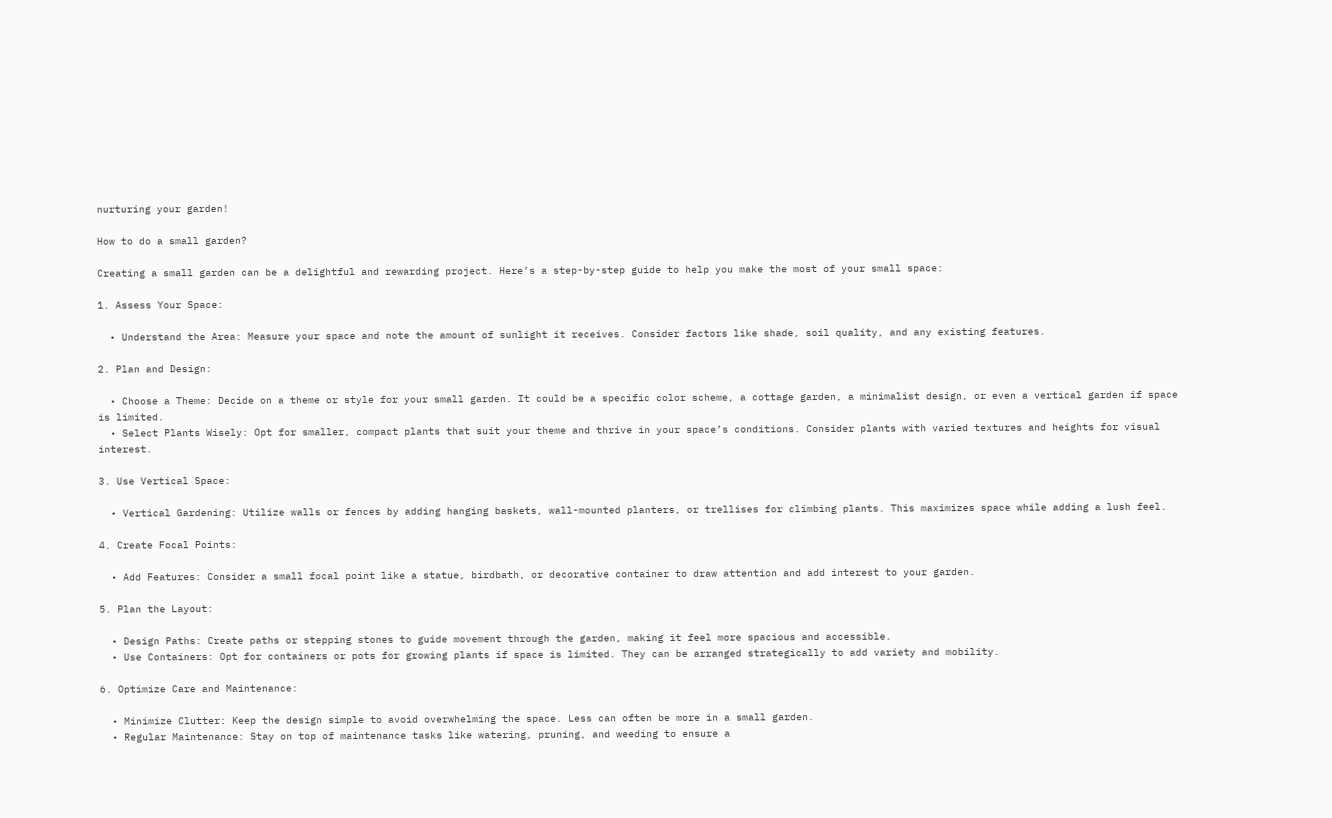nurturing your garden!

How to do a small garden?

Creating a small garden can be a delightful and rewarding project. Here’s a step-by-step guide to help you make the most of your small space:

1. Assess Your Space:

  • Understand the Area: Measure your space and note the amount of sunlight it receives. Consider factors like shade, soil quality, and any existing features.

2. Plan and Design:

  • Choose a Theme: Decide on a theme or style for your small garden. It could be a specific color scheme, a cottage garden, a minimalist design, or even a vertical garden if space is limited.
  • Select Plants Wisely: Opt for smaller, compact plants that suit your theme and thrive in your space’s conditions. Consider plants with varied textures and heights for visual interest.

3. Use Vertical Space:

  • Vertical Gardening: Utilize walls or fences by adding hanging baskets, wall-mounted planters, or trellises for climbing plants. This maximizes space while adding a lush feel.

4. Create Focal Points:

  • Add Features: Consider a small focal point like a statue, birdbath, or decorative container to draw attention and add interest to your garden.

5. Plan the Layout:

  • Design Paths: Create paths or stepping stones to guide movement through the garden, making it feel more spacious and accessible.
  • Use Containers: Opt for containers or pots for growing plants if space is limited. They can be arranged strategically to add variety and mobility.

6. Optimize Care and Maintenance:

  • Minimize Clutter: Keep the design simple to avoid overwhelming the space. Less can often be more in a small garden.
  • Regular Maintenance: Stay on top of maintenance tasks like watering, pruning, and weeding to ensure a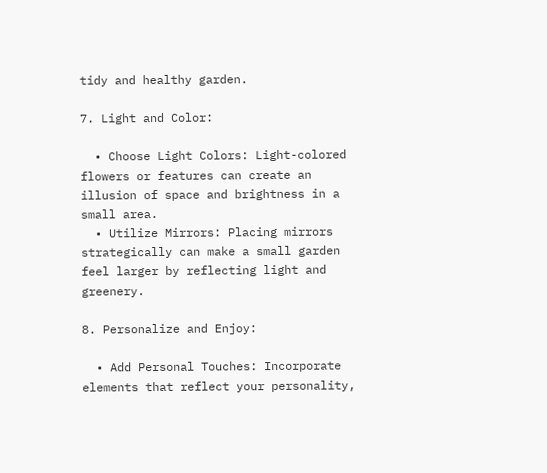tidy and healthy garden.

7. Light and Color:

  • Choose Light Colors: Light-colored flowers or features can create an illusion of space and brightness in a small area.
  • Utilize Mirrors: Placing mirrors strategically can make a small garden feel larger by reflecting light and greenery.

8. Personalize and Enjoy:

  • Add Personal Touches: Incorporate elements that reflect your personality,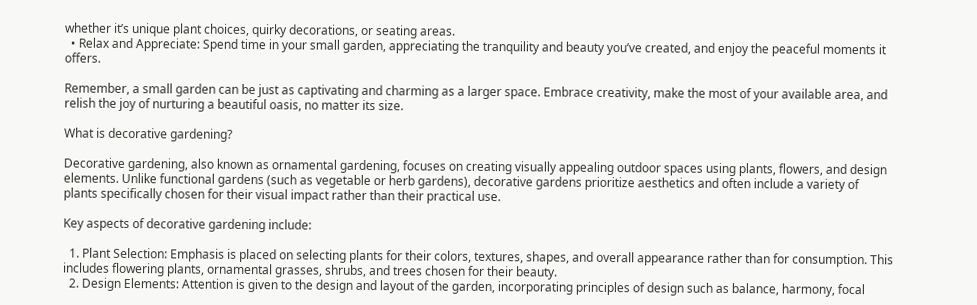whether it’s unique plant choices, quirky decorations, or seating areas.
  • Relax and Appreciate: Spend time in your small garden, appreciating the tranquility and beauty you’ve created, and enjoy the peaceful moments it offers.

Remember, a small garden can be just as captivating and charming as a larger space. Embrace creativity, make the most of your available area, and relish the joy of nurturing a beautiful oasis, no matter its size.

What is decorative gardening?

Decorative gardening, also known as ornamental gardening, focuses on creating visually appealing outdoor spaces using plants, flowers, and design elements. Unlike functional gardens (such as vegetable or herb gardens), decorative gardens prioritize aesthetics and often include a variety of plants specifically chosen for their visual impact rather than their practical use.

Key aspects of decorative gardening include:

  1. Plant Selection: Emphasis is placed on selecting plants for their colors, textures, shapes, and overall appearance rather than for consumption. This includes flowering plants, ornamental grasses, shrubs, and trees chosen for their beauty.
  2. Design Elements: Attention is given to the design and layout of the garden, incorporating principles of design such as balance, harmony, focal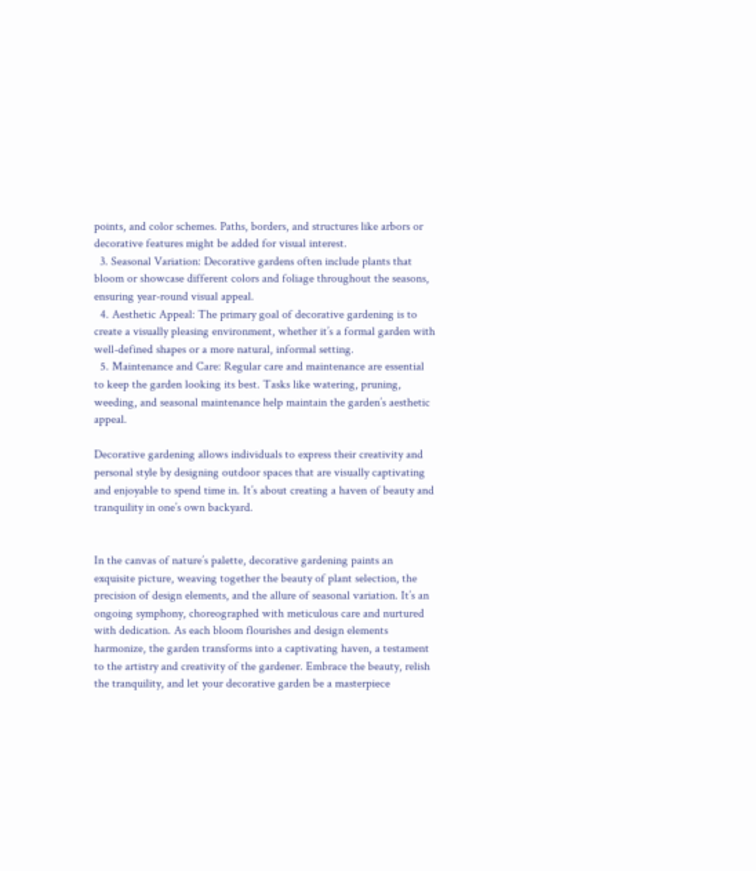points, and color schemes. Paths, borders, and structures like arbors or decorative features might be added for visual interest.
  3. Seasonal Variation: Decorative gardens often include plants that bloom or showcase different colors and foliage throughout the seasons, ensuring year-round visual appeal.
  4. Aesthetic Appeal: The primary goal of decorative gardening is to create a visually pleasing environment, whether it’s a formal garden with well-defined shapes or a more natural, informal setting.
  5. Maintenance and Care: Regular care and maintenance are essential to keep the garden looking its best. Tasks like watering, pruning, weeding, and seasonal maintenance help maintain the garden’s aesthetic appeal.

Decorative gardening allows individuals to express their creativity and personal style by designing outdoor spaces that are visually captivating and enjoyable to spend time in. It’s about creating a haven of beauty and tranquility in one’s own backyard.


In the canvas of nature’s palette, decorative gardening paints an exquisite picture, weaving together the beauty of plant selection, the precision of design elements, and the allure of seasonal variation. It’s an ongoing symphony, choreographed with meticulous care and nurtured with dedication. As each bloom flourishes and design elements harmonize, the garden transforms into a captivating haven, a testament to the artistry and creativity of the gardener. Embrace the beauty, relish the tranquility, and let your decorative garden be a masterpiece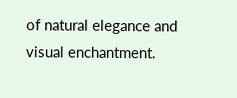of natural elegance and visual enchantment.